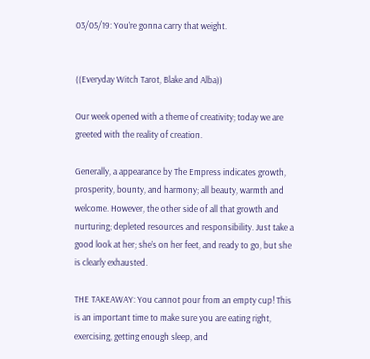03/05/19: You’re gonna carry that weight.


((Everyday Witch Tarot, Blake and Alba))

Our week opened with a theme of creativity; today we are greeted with the reality of creation.

Generally, a appearance by The Empress indicates growth, prosperity, bounty, and harmony; all beauty, warmth and welcome. However, the other side of all that growth and nurturing; depleted resources and responsibility. Just take a good look at her; she’s on her feet, and ready to go, but she is clearly exhausted.

THE TAKEAWAY: You cannot pour from an empty cup! This is an important time to make sure you are eating right, exercising, getting enough sleep, and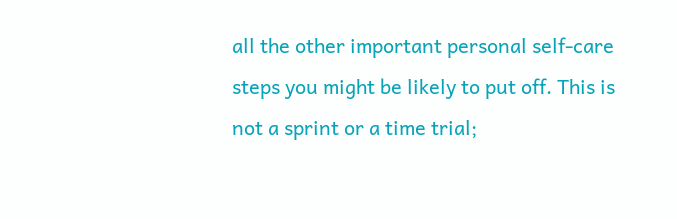all the other important personal self-care steps you might be likely to put off. This is not a sprint or a time trial;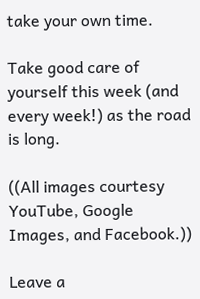take your own time.

Take good care of yourself this week (and every week!) as the road is long.

((All images courtesy YouTube, Google Images, and Facebook.))

Leave a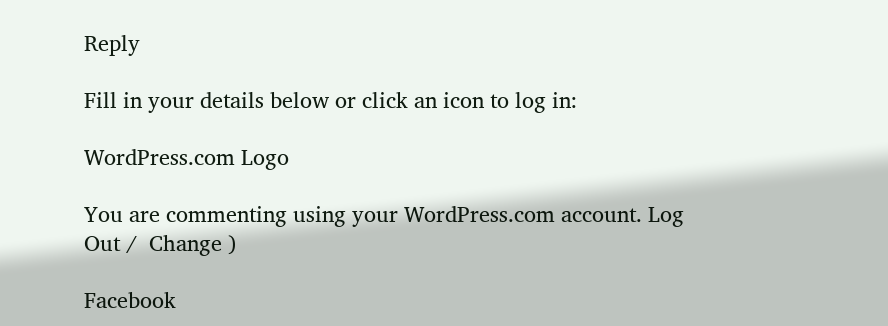Reply

Fill in your details below or click an icon to log in:

WordPress.com Logo

You are commenting using your WordPress.com account. Log Out /  Change )

Facebook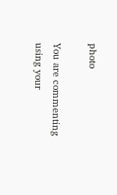photo

You are commenting using your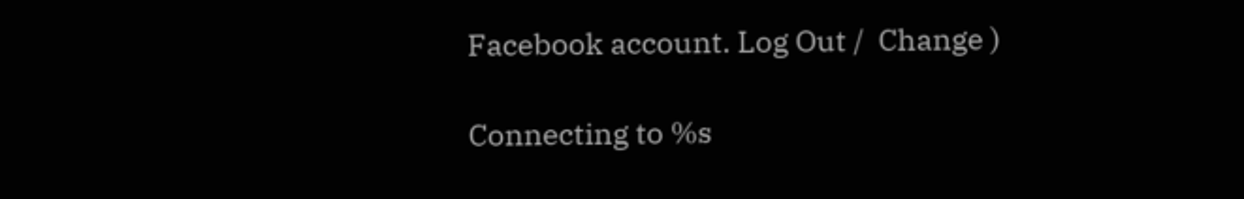Facebook account. Log Out /  Change )

Connecting to %s